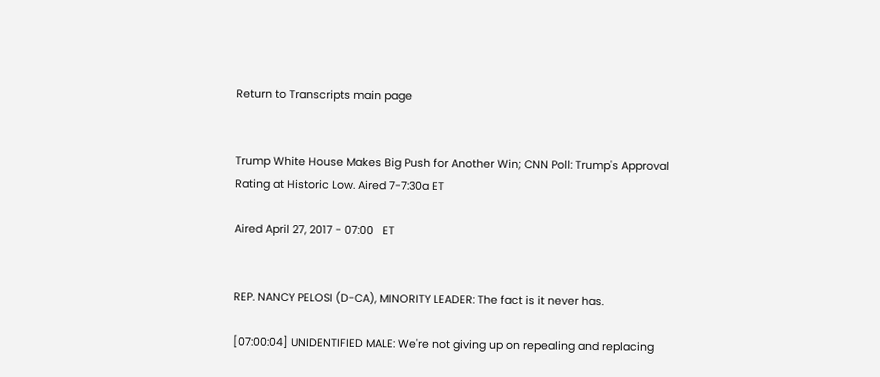Return to Transcripts main page


Trump White House Makes Big Push for Another Win; CNN Poll: Trump's Approval Rating at Historic Low. Aired 7-7:30a ET

Aired April 27, 2017 - 07:00   ET


REP. NANCY PELOSI (D-CA), MINORITY LEADER: The fact is it never has.

[07:00:04] UNIDENTIFIED MALE: We're not giving up on repealing and replacing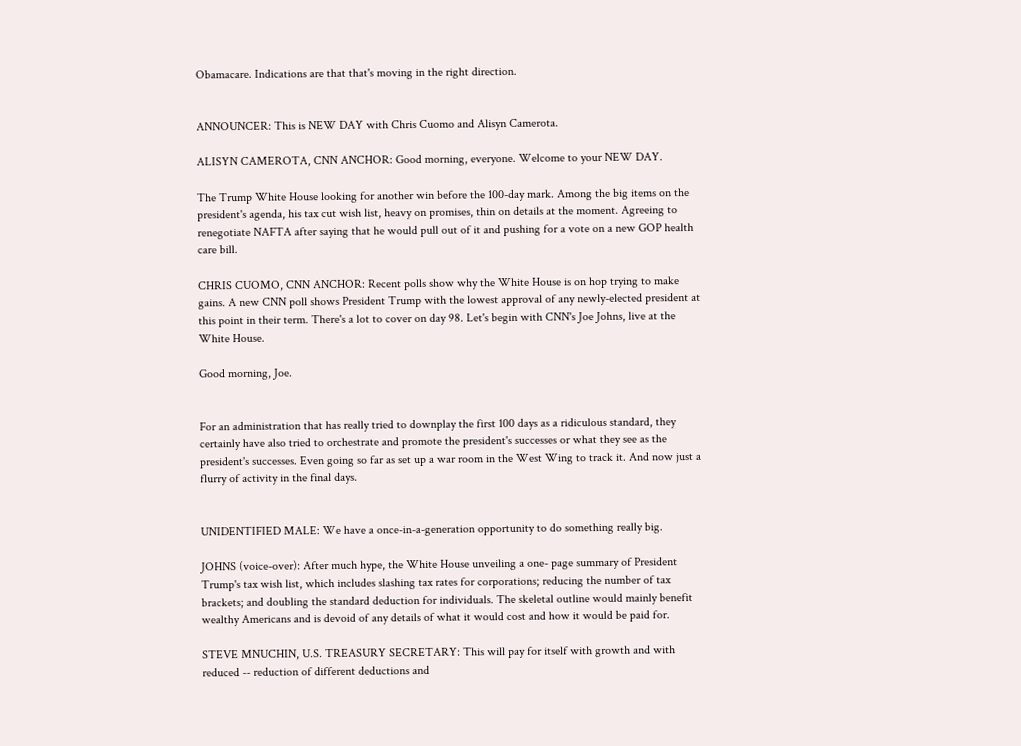Obamacare. Indications are that that's moving in the right direction.


ANNOUNCER: This is NEW DAY with Chris Cuomo and Alisyn Camerota.

ALISYN CAMEROTA, CNN ANCHOR: Good morning, everyone. Welcome to your NEW DAY.

The Trump White House looking for another win before the 100-day mark. Among the big items on the president's agenda, his tax cut wish list, heavy on promises, thin on details at the moment. Agreeing to renegotiate NAFTA after saying that he would pull out of it and pushing for a vote on a new GOP health care bill.

CHRIS CUOMO, CNN ANCHOR: Recent polls show why the White House is on hop trying to make gains. A new CNN poll shows President Trump with the lowest approval of any newly-elected president at this point in their term. There's a lot to cover on day 98. Let's begin with CNN's Joe Johns, live at the White House.

Good morning, Joe.


For an administration that has really tried to downplay the first 100 days as a ridiculous standard, they certainly have also tried to orchestrate and promote the president's successes or what they see as the president's successes. Even going so far as set up a war room in the West Wing to track it. And now just a flurry of activity in the final days.


UNIDENTIFIED MALE: We have a once-in-a-generation opportunity to do something really big.

JOHNS (voice-over): After much hype, the White House unveiling a one- page summary of President Trump's tax wish list, which includes slashing tax rates for corporations; reducing the number of tax brackets; and doubling the standard deduction for individuals. The skeletal outline would mainly benefit wealthy Americans and is devoid of any details of what it would cost and how it would be paid for.

STEVE MNUCHIN, U.S. TREASURY SECRETARY: This will pay for itself with growth and with reduced -- reduction of different deductions and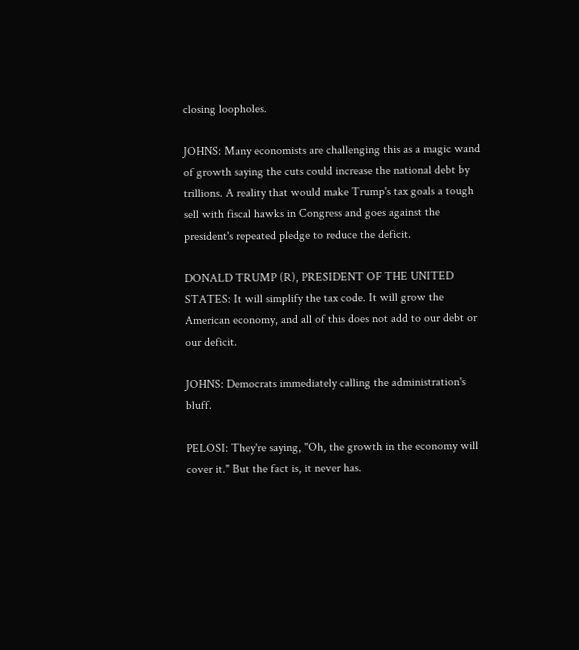closing loopholes.

JOHNS: Many economists are challenging this as a magic wand of growth saying the cuts could increase the national debt by trillions. A reality that would make Trump's tax goals a tough sell with fiscal hawks in Congress and goes against the president's repeated pledge to reduce the deficit.

DONALD TRUMP (R), PRESIDENT OF THE UNITED STATES: It will simplify the tax code. It will grow the American economy, and all of this does not add to our debt or our deficit.

JOHNS: Democrats immediately calling the administration's bluff.

PELOSI: They're saying, "Oh, the growth in the economy will cover it." But the fact is, it never has.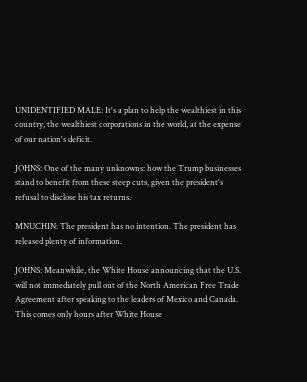UNIDENTIFIED MALE: It's a plan to help the wealthiest in this country, the wealthiest corporations in the world, at the expense of our nation's deficit.

JOHNS: One of the many unknowns: how the Trump businesses stand to benefit from these steep cuts, given the president's refusal to disclose his tax returns.

MNUCHIN: The president has no intention. The president has released plenty of information.

JOHNS: Meanwhile, the White House announcing that the U.S. will not immediately pull out of the North American Free Trade Agreement after speaking to the leaders of Mexico and Canada. This comes only hours after White House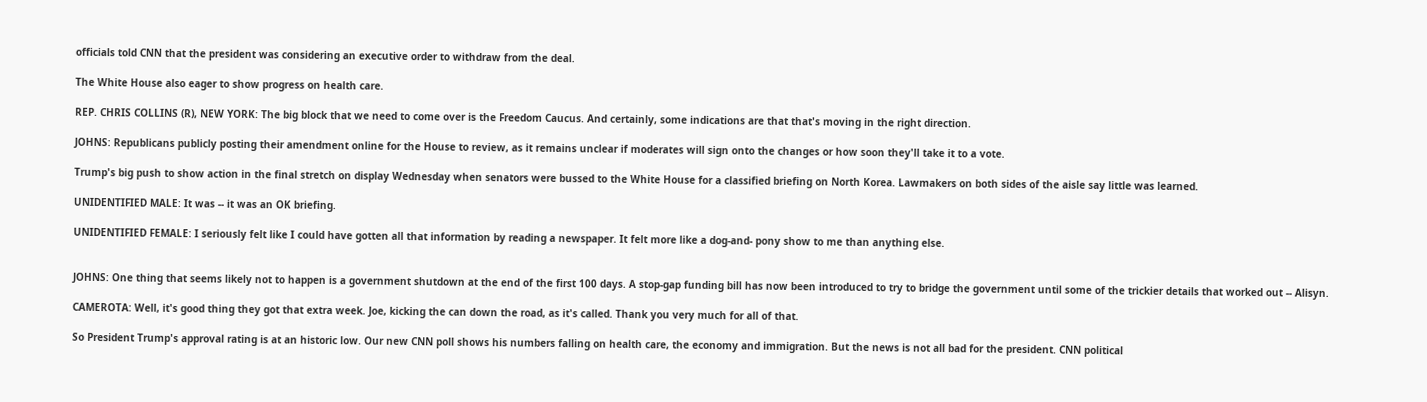officials told CNN that the president was considering an executive order to withdraw from the deal.

The White House also eager to show progress on health care.

REP. CHRIS COLLINS (R), NEW YORK: The big block that we need to come over is the Freedom Caucus. And certainly, some indications are that that's moving in the right direction.

JOHNS: Republicans publicly posting their amendment online for the House to review, as it remains unclear if moderates will sign onto the changes or how soon they'll take it to a vote.

Trump's big push to show action in the final stretch on display Wednesday when senators were bussed to the White House for a classified briefing on North Korea. Lawmakers on both sides of the aisle say little was learned.

UNIDENTIFIED MALE: It was -- it was an OK briefing.

UNIDENTIFIED FEMALE: I seriously felt like I could have gotten all that information by reading a newspaper. It felt more like a dog-and- pony show to me than anything else.


JOHNS: One thing that seems likely not to happen is a government shutdown at the end of the first 100 days. A stop-gap funding bill has now been introduced to try to bridge the government until some of the trickier details that worked out -- Alisyn.

CAMEROTA: Well, it's good thing they got that extra week. Joe, kicking the can down the road, as it's called. Thank you very much for all of that.

So President Trump's approval rating is at an historic low. Our new CNN poll shows his numbers falling on health care, the economy and immigration. But the news is not all bad for the president. CNN political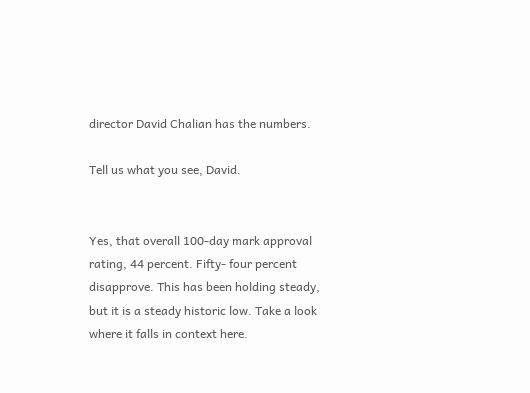director David Chalian has the numbers.

Tell us what you see, David.


Yes, that overall 100-day mark approval rating, 44 percent. Fifty- four percent disapprove. This has been holding steady, but it is a steady historic low. Take a look where it falls in context here.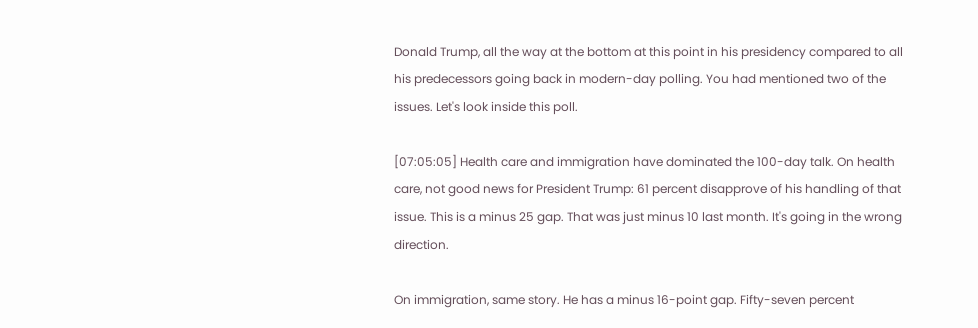Donald Trump, all the way at the bottom at this point in his presidency compared to all his predecessors going back in modern-day polling. You had mentioned two of the issues. Let's look inside this poll.

[07:05:05] Health care and immigration have dominated the 100-day talk. On health care, not good news for President Trump: 61 percent disapprove of his handling of that issue. This is a minus 25 gap. That was just minus 10 last month. It's going in the wrong direction.

On immigration, same story. He has a minus 16-point gap. Fifty-seven percent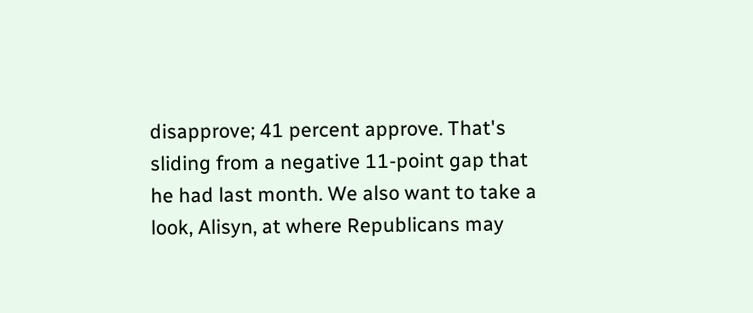disapprove; 41 percent approve. That's sliding from a negative 11-point gap that he had last month. We also want to take a look, Alisyn, at where Republicans may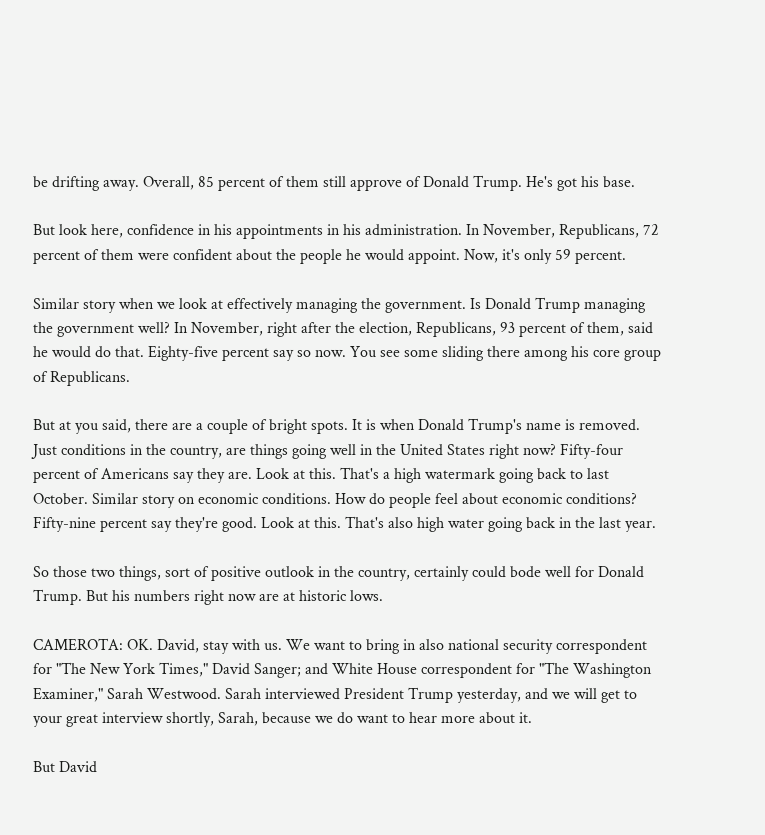be drifting away. Overall, 85 percent of them still approve of Donald Trump. He's got his base.

But look here, confidence in his appointments in his administration. In November, Republicans, 72 percent of them were confident about the people he would appoint. Now, it's only 59 percent.

Similar story when we look at effectively managing the government. Is Donald Trump managing the government well? In November, right after the election, Republicans, 93 percent of them, said he would do that. Eighty-five percent say so now. You see some sliding there among his core group of Republicans.

But at you said, there are a couple of bright spots. It is when Donald Trump's name is removed. Just conditions in the country, are things going well in the United States right now? Fifty-four percent of Americans say they are. Look at this. That's a high watermark going back to last October. Similar story on economic conditions. How do people feel about economic conditions? Fifty-nine percent say they're good. Look at this. That's also high water going back in the last year.

So those two things, sort of positive outlook in the country, certainly could bode well for Donald Trump. But his numbers right now are at historic lows.

CAMEROTA: OK. David, stay with us. We want to bring in also national security correspondent for "The New York Times," David Sanger; and White House correspondent for "The Washington Examiner," Sarah Westwood. Sarah interviewed President Trump yesterday, and we will get to your great interview shortly, Sarah, because we do want to hear more about it.

But David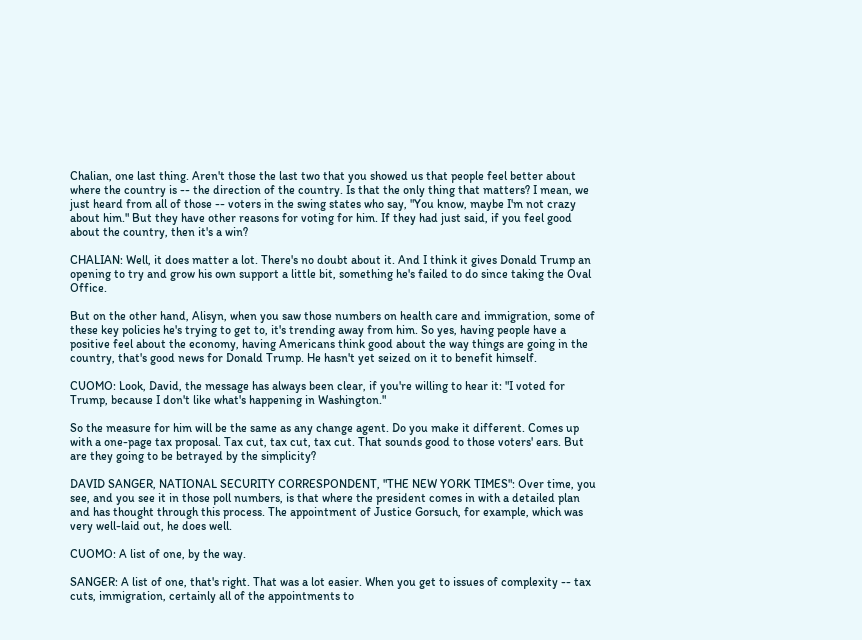Chalian, one last thing. Aren't those the last two that you showed us that people feel better about where the country is -- the direction of the country. Is that the only thing that matters? I mean, we just heard from all of those -- voters in the swing states who say, "You know, maybe I'm not crazy about him." But they have other reasons for voting for him. If they had just said, if you feel good about the country, then it's a win?

CHALIAN: Well, it does matter a lot. There's no doubt about it. And I think it gives Donald Trump an opening to try and grow his own support a little bit, something he's failed to do since taking the Oval Office.

But on the other hand, Alisyn, when you saw those numbers on health care and immigration, some of these key policies he's trying to get to, it's trending away from him. So yes, having people have a positive feel about the economy, having Americans think good about the way things are going in the country, that's good news for Donald Trump. He hasn't yet seized on it to benefit himself.

CUOMO: Look, David, the message has always been clear, if you're willing to hear it: "I voted for Trump, because I don't like what's happening in Washington."

So the measure for him will be the same as any change agent. Do you make it different. Comes up with a one-page tax proposal. Tax cut, tax cut, tax cut. That sounds good to those voters' ears. But are they going to be betrayed by the simplicity?

DAVID SANGER, NATIONAL SECURITY CORRESPONDENT, "THE NEW YORK TIMES": Over time, you see, and you see it in those poll numbers, is that where the president comes in with a detailed plan and has thought through this process. The appointment of Justice Gorsuch, for example, which was very well-laid out, he does well.

CUOMO: A list of one, by the way.

SANGER: A list of one, that's right. That was a lot easier. When you get to issues of complexity -- tax cuts, immigration, certainly all of the appointments to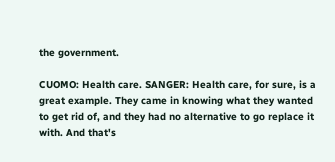the government.

CUOMO: Health care. SANGER: Health care, for sure, is a great example. They came in knowing what they wanted to get rid of, and they had no alternative to go replace it with. And that's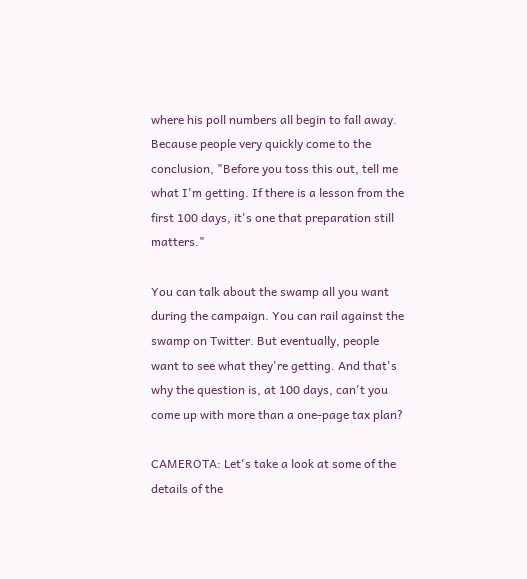where his poll numbers all begin to fall away. Because people very quickly come to the conclusion, "Before you toss this out, tell me what I'm getting. If there is a lesson from the first 100 days, it's one that preparation still matters."

You can talk about the swamp all you want during the campaign. You can rail against the swamp on Twitter. But eventually, people want to see what they're getting. And that's why the question is, at 100 days, can't you come up with more than a one-page tax plan?

CAMEROTA: Let's take a look at some of the details of the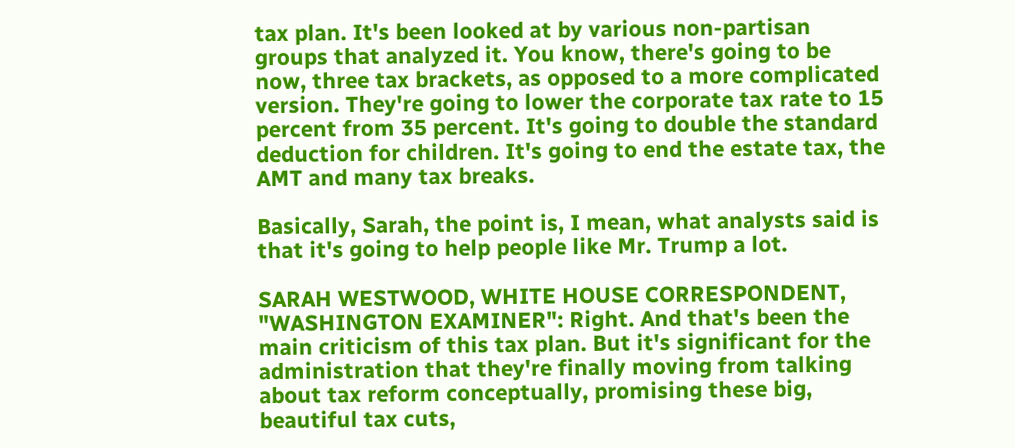tax plan. It's been looked at by various non-partisan groups that analyzed it. You know, there's going to be now, three tax brackets, as opposed to a more complicated version. They're going to lower the corporate tax rate to 15 percent from 35 percent. It's going to double the standard deduction for children. It's going to end the estate tax, the AMT and many tax breaks.

Basically, Sarah, the point is, I mean, what analysts said is that it's going to help people like Mr. Trump a lot.

SARAH WESTWOOD, WHITE HOUSE CORRESPONDENT, "WASHINGTON EXAMINER": Right. And that's been the main criticism of this tax plan. But it's significant for the administration that they're finally moving from talking about tax reform conceptually, promising these big, beautiful tax cuts,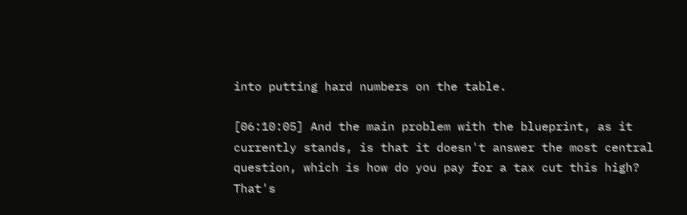into putting hard numbers on the table.

[06:10:05] And the main problem with the blueprint, as it currently stands, is that it doesn't answer the most central question, which is how do you pay for a tax cut this high? That's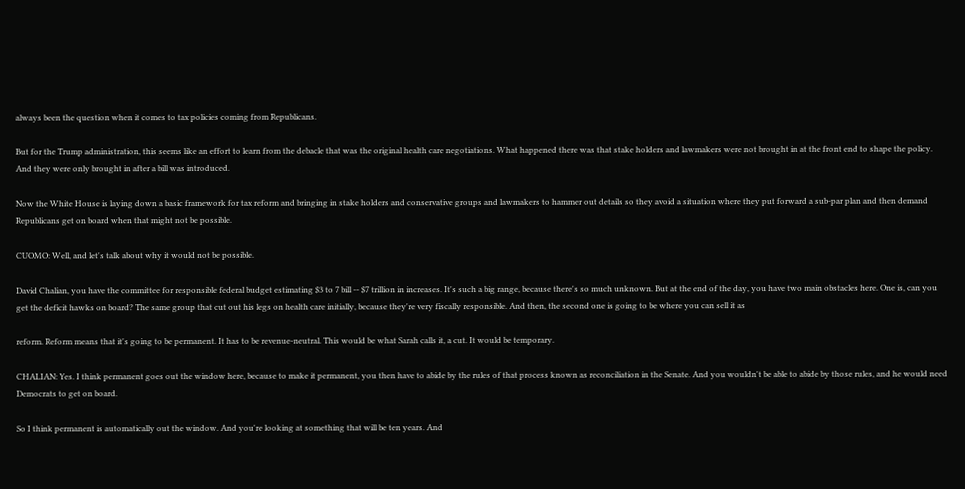always been the question when it comes to tax policies coming from Republicans.

But for the Trump administration, this seems like an effort to learn from the debacle that was the original health care negotiations. What happened there was that stake holders and lawmakers were not brought in at the front end to shape the policy. And they were only brought in after a bill was introduced.

Now the White House is laying down a basic framework for tax reform and bringing in stake holders and conservative groups and lawmakers to hammer out details so they avoid a situation where they put forward a sub-par plan and then demand Republicans get on board when that might not be possible.

CUOMO: Well, and let's talk about why it would not be possible.

David Chalian, you have the committee for responsible federal budget estimating $3 to 7 bill -- $7 trillion in increases. It's such a big range, because there's so much unknown. But at the end of the day, you have two main obstacles here. One is, can you get the deficit hawks on board? The same group that cut out his legs on health care initially, because they're very fiscally responsible. And then, the second one is going to be where you can sell it as

reform. Reform means that it's going to be permanent. It has to be revenue-neutral. This would be what Sarah calls it, a cut. It would be temporary.

CHALIAN: Yes. I think permanent goes out the window here, because to make it permanent, you then have to abide by the rules of that process known as reconciliation in the Senate. And you wouldn't be able to abide by those rules, and he would need Democrats to get on board.

So I think permanent is automatically out the window. And you're looking at something that will be ten years. And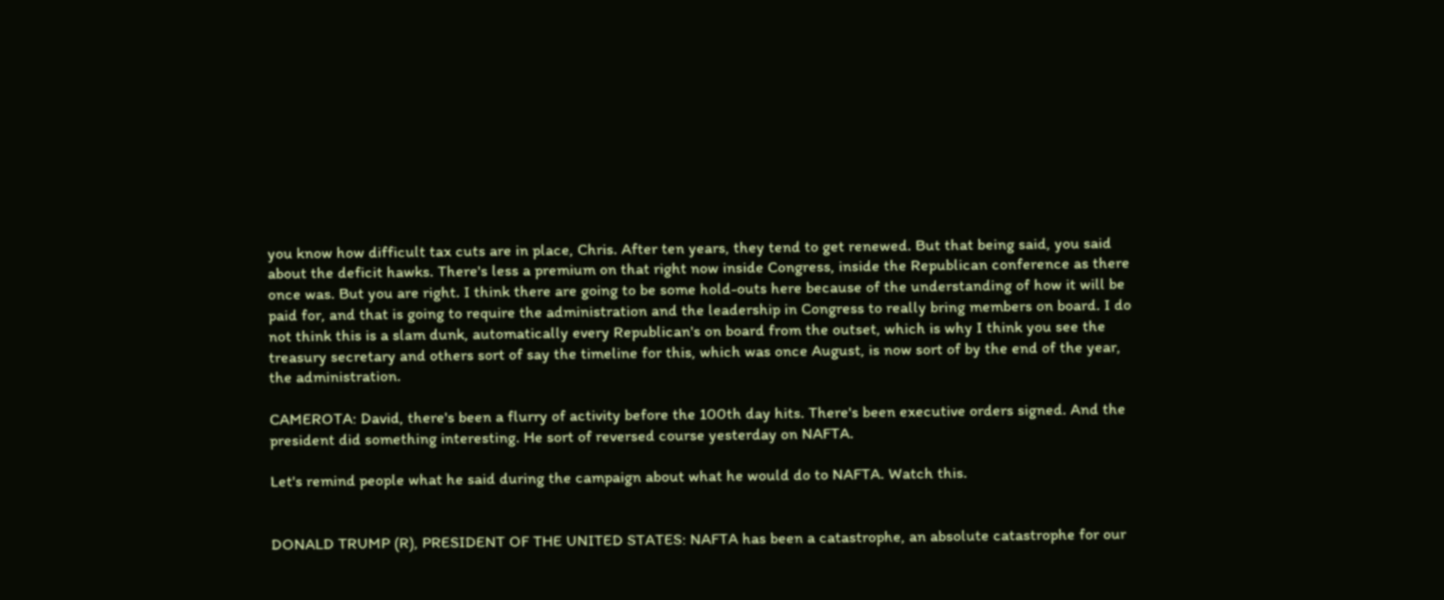you know how difficult tax cuts are in place, Chris. After ten years, they tend to get renewed. But that being said, you said about the deficit hawks. There's less a premium on that right now inside Congress, inside the Republican conference as there once was. But you are right. I think there are going to be some hold-outs here because of the understanding of how it will be paid for, and that is going to require the administration and the leadership in Congress to really bring members on board. I do not think this is a slam dunk, automatically every Republican's on board from the outset, which is why I think you see the treasury secretary and others sort of say the timeline for this, which was once August, is now sort of by the end of the year, the administration.

CAMEROTA: David, there's been a flurry of activity before the 100th day hits. There's been executive orders signed. And the president did something interesting. He sort of reversed course yesterday on NAFTA.

Let's remind people what he said during the campaign about what he would do to NAFTA. Watch this.


DONALD TRUMP (R), PRESIDENT OF THE UNITED STATES: NAFTA has been a catastrophe, an absolute catastrophe for our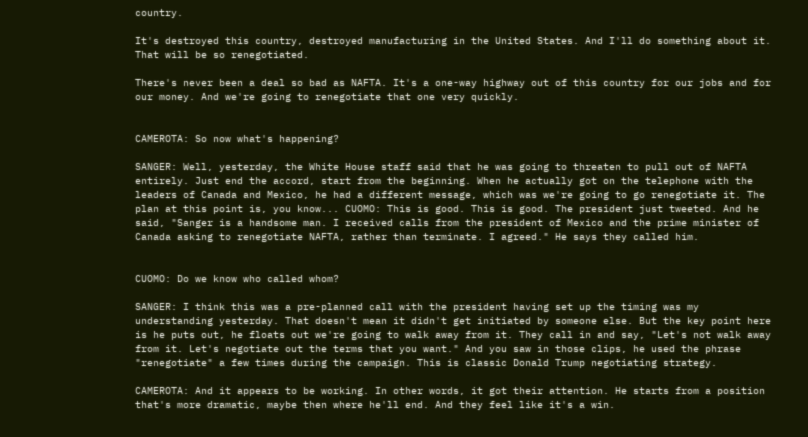country.

It's destroyed this country, destroyed manufacturing in the United States. And I'll do something about it. That will be so renegotiated.

There's never been a deal so bad as NAFTA. It's a one-way highway out of this country for our jobs and for our money. And we're going to renegotiate that one very quickly.


CAMEROTA: So now what's happening?

SANGER: Well, yesterday, the White House staff said that he was going to threaten to pull out of NAFTA entirely. Just end the accord, start from the beginning. When he actually got on the telephone with the leaders of Canada and Mexico, he had a different message, which was we're going to go renegotiate it. The plan at this point is, you know... CUOMO: This is good. This is good. The president just tweeted. And he said, "Sanger is a handsome man. I received calls from the president of Mexico and the prime minister of Canada asking to renegotiate NAFTA, rather than terminate. I agreed." He says they called him.


CUOMO: Do we know who called whom?

SANGER: I think this was a pre-planned call with the president having set up the timing was my understanding yesterday. That doesn't mean it didn't get initiated by someone else. But the key point here is he puts out, he floats out we're going to walk away from it. They call in and say, "Let's not walk away from it. Let's negotiate out the terms that you want." And you saw in those clips, he used the phrase "renegotiate" a few times during the campaign. This is classic Donald Trump negotiating strategy.

CAMEROTA: And it appears to be working. In other words, it got their attention. He starts from a position that's more dramatic, maybe then where he'll end. And they feel like it's a win.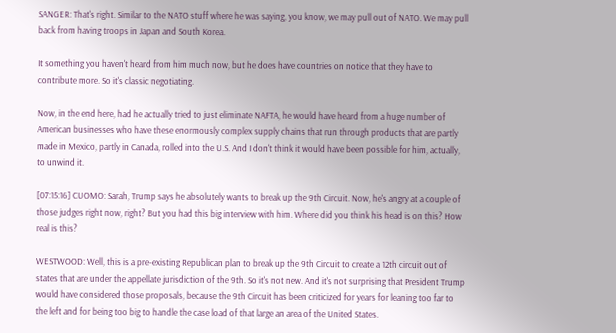SANGER: That's right. Similar to the NATO stuff where he was saying, you know, we may pull out of NATO. We may pull back from having troops in Japan and South Korea.

It something you haven't heard from him much now, but he does have countries on notice that they have to contribute more. So it's classic negotiating.

Now, in the end here, had he actually tried to just eliminate NAFTA, he would have heard from a huge number of American businesses who have these enormously complex supply chains that run through products that are partly made in Mexico, partly in Canada, rolled into the U.S. And I don't think it would have been possible for him, actually, to unwind it.

[07:15:16] CUOMO: Sarah, Trump says he absolutely wants to break up the 9th Circuit. Now, he's angry at a couple of those judges right now, right? But you had this big interview with him. Where did you think his head is on this? How real is this?

WESTWOOD: Well, this is a pre-existing Republican plan to break up the 9th Circuit to create a 12th circuit out of states that are under the appellate jurisdiction of the 9th. So it's not new. And it's not surprising that President Trump would have considered those proposals, because the 9th Circuit has been criticized for years for leaning too far to the left and for being too big to handle the case load of that large an area of the United States.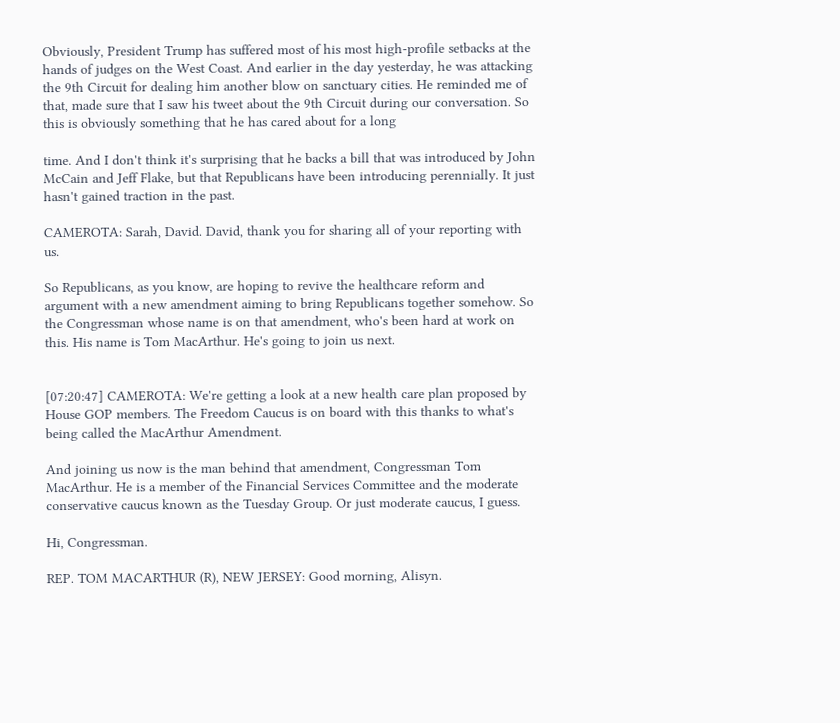Obviously, President Trump has suffered most of his most high-profile setbacks at the hands of judges on the West Coast. And earlier in the day yesterday, he was attacking the 9th Circuit for dealing him another blow on sanctuary cities. He reminded me of that, made sure that I saw his tweet about the 9th Circuit during our conversation. So this is obviously something that he has cared about for a long

time. And I don't think it's surprising that he backs a bill that was introduced by John McCain and Jeff Flake, but that Republicans have been introducing perennially. It just hasn't gained traction in the past.

CAMEROTA: Sarah, David. David, thank you for sharing all of your reporting with us.

So Republicans, as you know, are hoping to revive the healthcare reform and argument with a new amendment aiming to bring Republicans together somehow. So the Congressman whose name is on that amendment, who's been hard at work on this. His name is Tom MacArthur. He's going to join us next.


[07:20:47] CAMEROTA: We're getting a look at a new health care plan proposed by House GOP members. The Freedom Caucus is on board with this thanks to what's being called the MacArthur Amendment.

And joining us now is the man behind that amendment, Congressman Tom MacArthur. He is a member of the Financial Services Committee and the moderate conservative caucus known as the Tuesday Group. Or just moderate caucus, I guess.

Hi, Congressman.

REP. TOM MACARTHUR (R), NEW JERSEY: Good morning, Alisyn.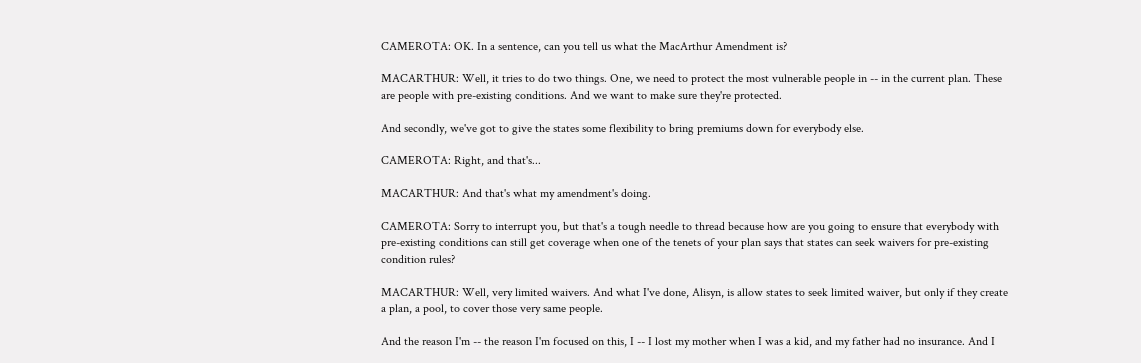CAMEROTA: OK. In a sentence, can you tell us what the MacArthur Amendment is?

MACARTHUR: Well, it tries to do two things. One, we need to protect the most vulnerable people in -- in the current plan. These are people with pre-existing conditions. And we want to make sure they're protected.

And secondly, we've got to give the states some flexibility to bring premiums down for everybody else.

CAMEROTA: Right, and that's...

MACARTHUR: And that's what my amendment's doing.

CAMEROTA: Sorry to interrupt you, but that's a tough needle to thread because how are you going to ensure that everybody with pre-existing conditions can still get coverage when one of the tenets of your plan says that states can seek waivers for pre-existing condition rules?

MACARTHUR: Well, very limited waivers. And what I've done, Alisyn, is allow states to seek limited waiver, but only if they create a plan, a pool, to cover those very same people.

And the reason I'm -- the reason I'm focused on this, I -- I lost my mother when I was a kid, and my father had no insurance. And I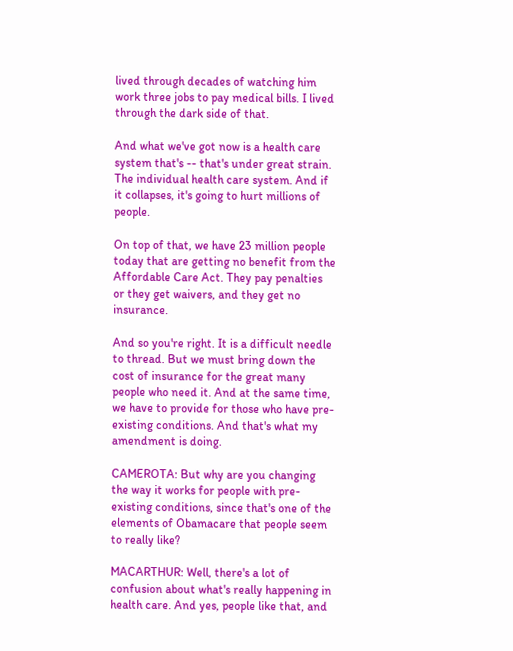lived through decades of watching him work three jobs to pay medical bills. I lived through the dark side of that.

And what we've got now is a health care system that's -- that's under great strain. The individual health care system. And if it collapses, it's going to hurt millions of people.

On top of that, we have 23 million people today that are getting no benefit from the Affordable Care Act. They pay penalties or they get waivers, and they get no insurance.

And so you're right. It is a difficult needle to thread. But we must bring down the cost of insurance for the great many people who need it. And at the same time, we have to provide for those who have pre- existing conditions. And that's what my amendment is doing.

CAMEROTA: But why are you changing the way it works for people with pre-existing conditions, since that's one of the elements of Obamacare that people seem to really like?

MACARTHUR: Well, there's a lot of confusion about what's really happening in health care. And yes, people like that, and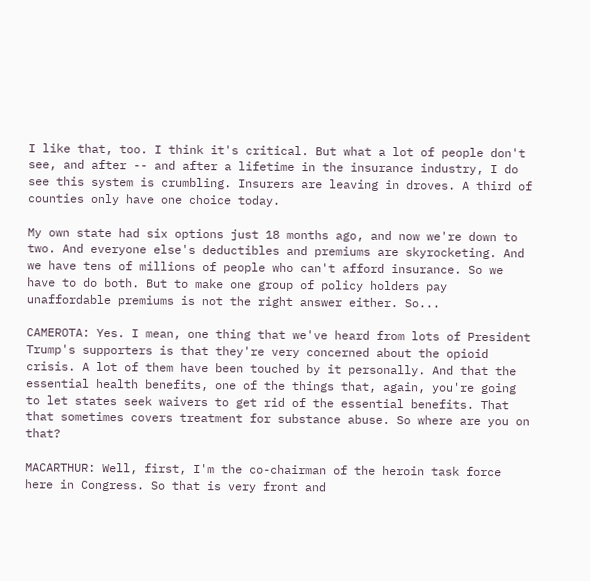I like that, too. I think it's critical. But what a lot of people don't see, and after -- and after a lifetime in the insurance industry, I do see this system is crumbling. Insurers are leaving in droves. A third of counties only have one choice today.

My own state had six options just 18 months ago, and now we're down to two. And everyone else's deductibles and premiums are skyrocketing. And we have tens of millions of people who can't afford insurance. So we have to do both. But to make one group of policy holders pay unaffordable premiums is not the right answer either. So...

CAMEROTA: Yes. I mean, one thing that we've heard from lots of President Trump's supporters is that they're very concerned about the opioid crisis. A lot of them have been touched by it personally. And that the essential health benefits, one of the things that, again, you're going to let states seek waivers to get rid of the essential benefits. That that sometimes covers treatment for substance abuse. So where are you on that?

MACARTHUR: Well, first, I'm the co-chairman of the heroin task force here in Congress. So that is very front and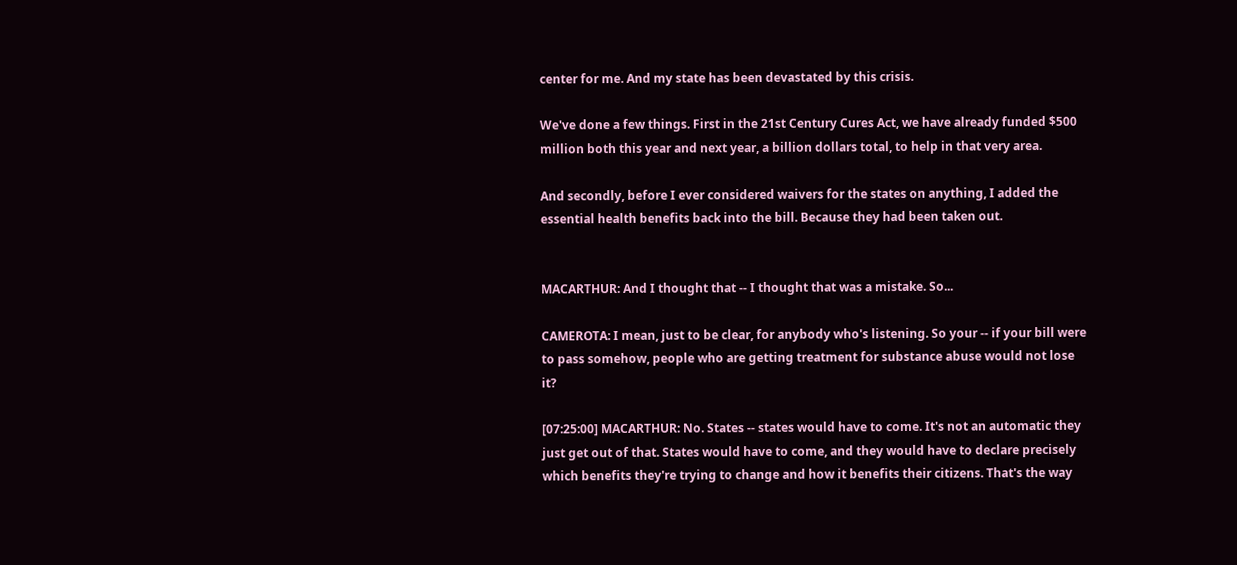center for me. And my state has been devastated by this crisis.

We've done a few things. First in the 21st Century Cures Act, we have already funded $500 million both this year and next year, a billion dollars total, to help in that very area.

And secondly, before I ever considered waivers for the states on anything, I added the essential health benefits back into the bill. Because they had been taken out.


MACARTHUR: And I thought that -- I thought that was a mistake. So...

CAMEROTA: I mean, just to be clear, for anybody who's listening. So your -- if your bill were to pass somehow, people who are getting treatment for substance abuse would not lose it?

[07:25:00] MACARTHUR: No. States -- states would have to come. It's not an automatic they just get out of that. States would have to come, and they would have to declare precisely which benefits they're trying to change and how it benefits their citizens. That's the way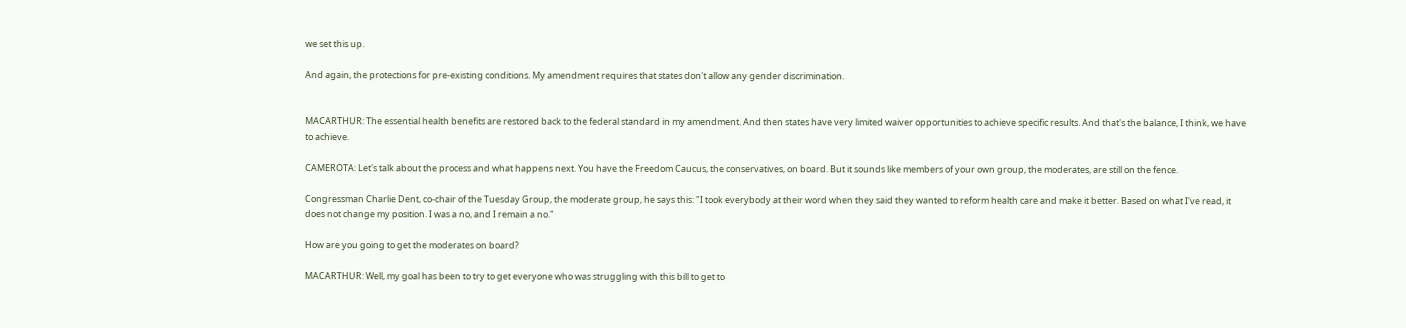we set this up.

And again, the protections for pre-existing conditions. My amendment requires that states don't allow any gender discrimination.


MACARTHUR: The essential health benefits are restored back to the federal standard in my amendment. And then states have very limited waiver opportunities to achieve specific results. And that's the balance, I think, we have to achieve.

CAMEROTA: Let's talk about the process and what happens next. You have the Freedom Caucus, the conservatives, on board. But it sounds like members of your own group, the moderates, are still on the fence.

Congressman Charlie Dent, co-chair of the Tuesday Group, the moderate group, he says this: "I took everybody at their word when they said they wanted to reform health care and make it better. Based on what I've read, it does not change my position. I was a no, and I remain a no."

How are you going to get the moderates on board?

MACARTHUR: Well, my goal has been to try to get everyone who was struggling with this bill to get to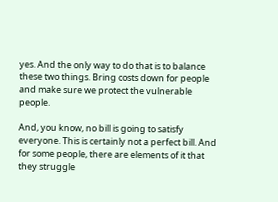yes. And the only way to do that is to balance these two things. Bring costs down for people and make sure we protect the vulnerable people.

And, you know, no bill is going to satisfy everyone. This is certainly not a perfect bill. And for some people, there are elements of it that they struggle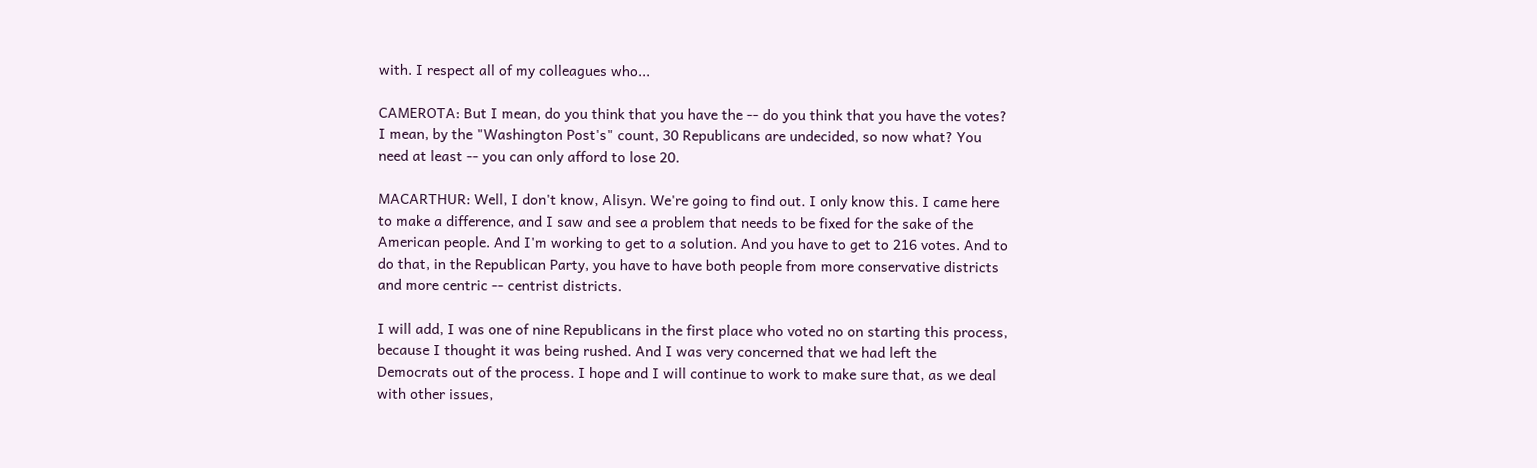with. I respect all of my colleagues who...

CAMEROTA: But I mean, do you think that you have the -- do you think that you have the votes? I mean, by the "Washington Post's" count, 30 Republicans are undecided, so now what? You need at least -- you can only afford to lose 20.

MACARTHUR: Well, I don't know, Alisyn. We're going to find out. I only know this. I came here to make a difference, and I saw and see a problem that needs to be fixed for the sake of the American people. And I'm working to get to a solution. And you have to get to 216 votes. And to do that, in the Republican Party, you have to have both people from more conservative districts and more centric -- centrist districts.

I will add, I was one of nine Republicans in the first place who voted no on starting this process, because I thought it was being rushed. And I was very concerned that we had left the Democrats out of the process. I hope and I will continue to work to make sure that, as we deal with other issues,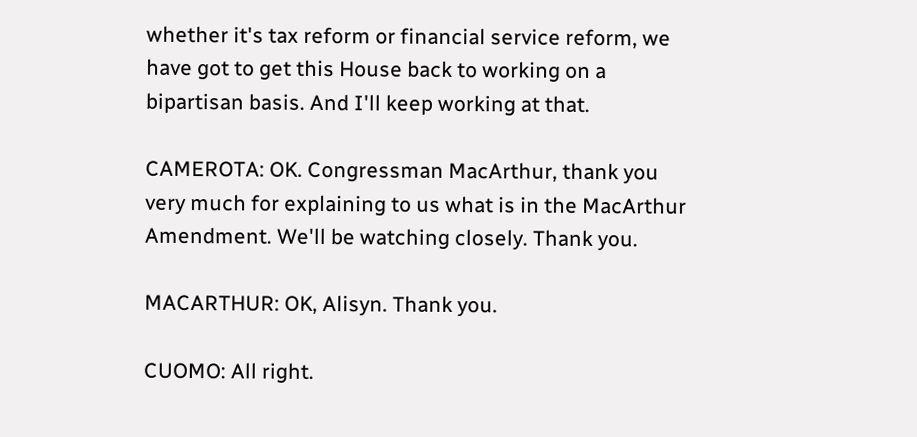whether it's tax reform or financial service reform, we have got to get this House back to working on a bipartisan basis. And I'll keep working at that.

CAMEROTA: OK. Congressman MacArthur, thank you very much for explaining to us what is in the MacArthur Amendment. We'll be watching closely. Thank you.

MACARTHUR: OK, Alisyn. Thank you.

CUOMO: All right.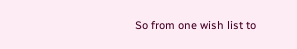So from one wish list to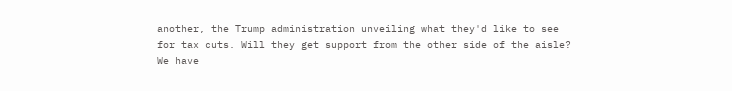another, the Trump administration unveiling what they'd like to see for tax cuts. Will they get support from the other side of the aisle? We have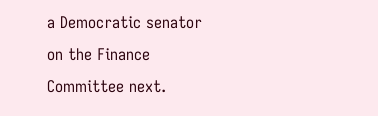a Democratic senator on the Finance Committee next.